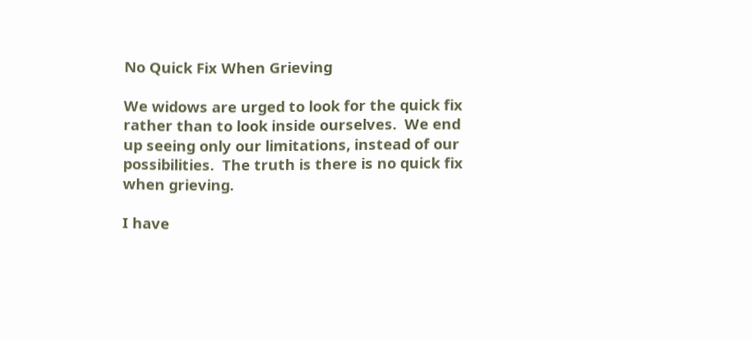No Quick Fix When Grieving

We widows are urged to look for the quick fix rather than to look inside ourselves.  We end up seeing only our limitations, instead of our possibilities.  The truth is there is no quick fix when grieving.

I have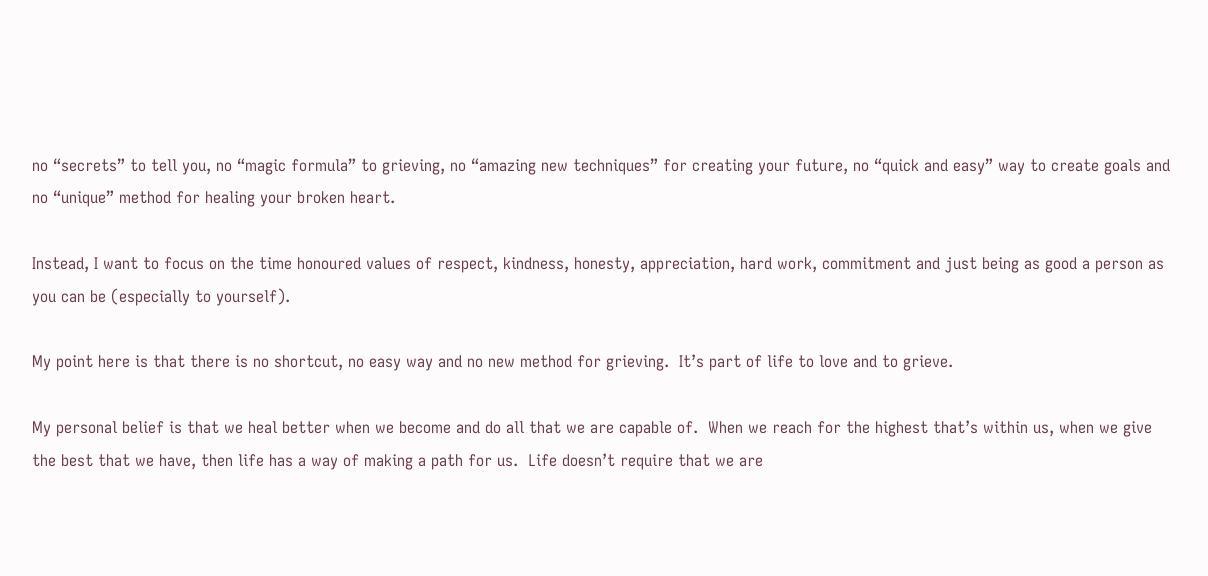no “secrets” to tell you, no “magic formula” to grieving, no “amazing new techniques” for creating your future, no “quick and easy” way to create goals and no “unique” method for healing your broken heart.

Instead, I want to focus on the time honoured values of respect, kindness, honesty, appreciation, hard work, commitment and just being as good a person as you can be (especially to yourself).

My point here is that there is no shortcut, no easy way and no new method for grieving.  It’s part of life to love and to grieve.

My personal belief is that we heal better when we become and do all that we are capable of.  When we reach for the highest that’s within us, when we give the best that we have, then life has a way of making a path for us.  Life doesn’t require that we are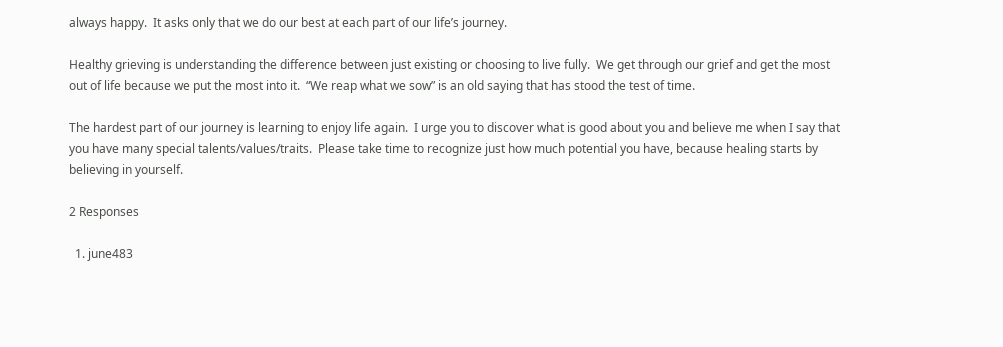always happy.  It asks only that we do our best at each part of our life’s journey.

Healthy grieving is understanding the difference between just existing or choosing to live fully.  We get through our grief and get the most out of life because we put the most into it.  “We reap what we sow” is an old saying that has stood the test of time.

The hardest part of our journey is learning to enjoy life again.  I urge you to discover what is good about you and believe me when I say that you have many special talents/values/traits.  Please take time to recognize just how much potential you have, because healing starts by believing in yourself.

2 Responses

  1. june483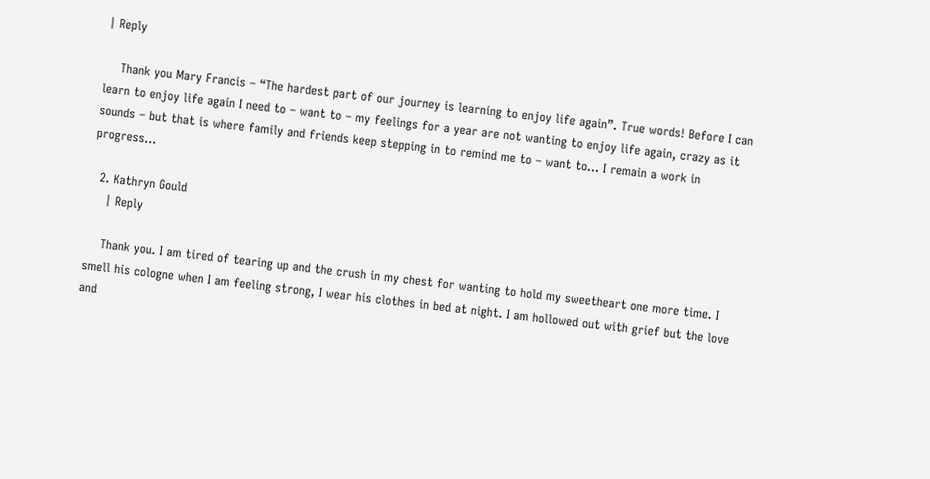| Reply

    Thank you Mary Francis – “The hardest part of our journey is learning to enjoy life again”. True words! Before I can learn to enjoy life again I need to – want to – my feelings for a year are not wanting to enjoy life again, crazy as it sounds – but that is where family and friends keep stepping in to remind me to – want to… I remain a work in progress…

  2. Kathryn Gould
    | Reply

    Thank you. I am tired of tearing up and the crush in my chest for wanting to hold my sweetheart one more time. I smell his cologne when I am feeling strong, I wear his clothes in bed at night. I am hollowed out with grief but the love and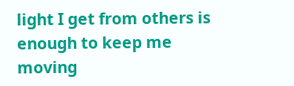light I get from others is enough to keep me moving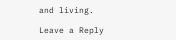and living.

Leave a Reply